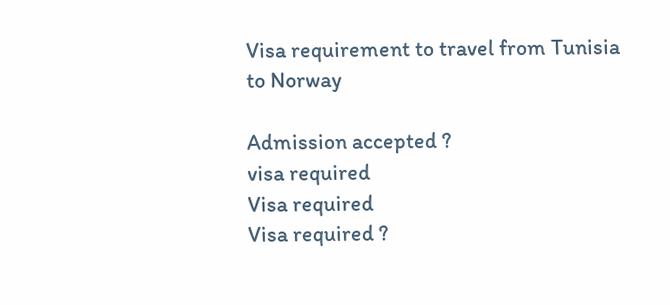Visa requirement to travel from Tunisia to Norway

Admission accepted ?
visa required
Visa required
Visa required ?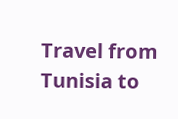Travel from Tunisia to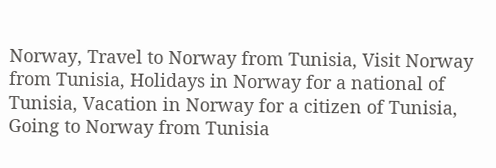Norway, Travel to Norway from Tunisia, Visit Norway from Tunisia, Holidays in Norway for a national of Tunisia, Vacation in Norway for a citizen of Tunisia, Going to Norway from Tunisia